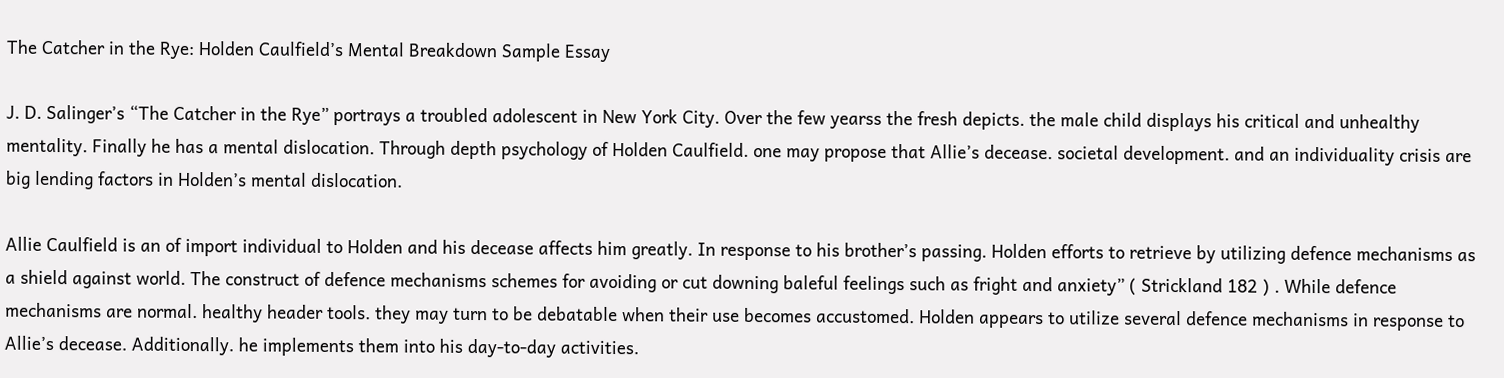The Catcher in the Rye: Holden Caulfield’s Mental Breakdown Sample Essay

J. D. Salinger’s “The Catcher in the Rye” portrays a troubled adolescent in New York City. Over the few yearss the fresh depicts. the male child displays his critical and unhealthy mentality. Finally he has a mental dislocation. Through depth psychology of Holden Caulfield. one may propose that Allie’s decease. societal development. and an individuality crisis are big lending factors in Holden’s mental dislocation.

Allie Caulfield is an of import individual to Holden and his decease affects him greatly. In response to his brother’s passing. Holden efforts to retrieve by utilizing defence mechanisms as a shield against world. The construct of defence mechanisms schemes for avoiding or cut downing baleful feelings such as fright and anxiety” ( Strickland 182 ) . While defence mechanisms are normal. healthy header tools. they may turn to be debatable when their use becomes accustomed. Holden appears to utilize several defence mechanisms in response to Allie’s decease. Additionally. he implements them into his day-to-day activities.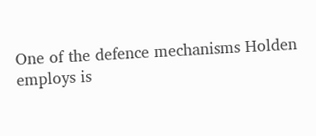One of the defence mechanisms Holden employs is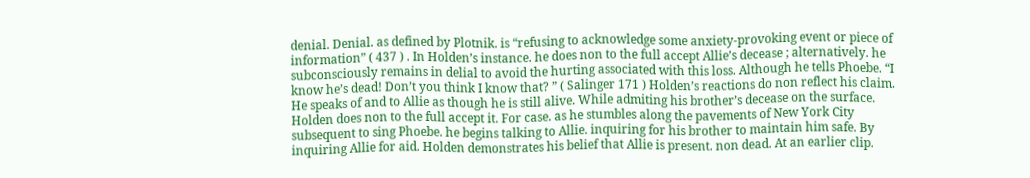denial. Denial. as defined by Plotnik. is “refusing to acknowledge some anxiety-provoking event or piece of information” ( 437 ) . In Holden’s instance. he does non to the full accept Allie’s decease ; alternatively. he subconsciously remains in delial to avoid the hurting associated with this loss. Although he tells Phoebe. “I know he’s dead! Don’t you think I know that? ” ( Salinger 171 ) Holden’s reactions do non reflect his claim. He speaks of and to Allie as though he is still alive. While admiting his brother’s decease on the surface. Holden does non to the full accept it. For case. as he stumbles along the pavements of New York City subsequent to sing Phoebe. he begins talking to Allie. inquiring for his brother to maintain him safe. By inquiring Allie for aid. Holden demonstrates his belief that Allie is present. non dead. At an earlier clip.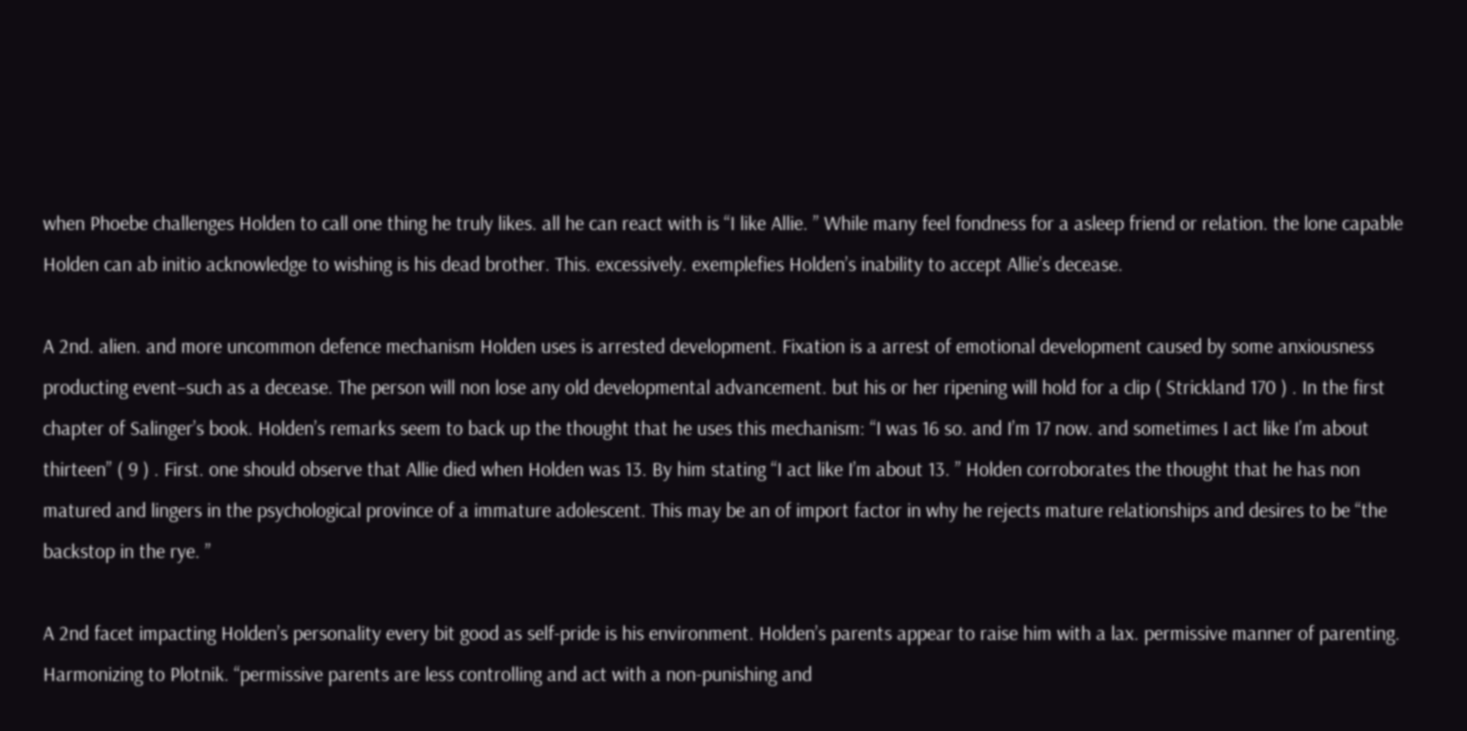when Phoebe challenges Holden to call one thing he truly likes. all he can react with is “I like Allie. ” While many feel fondness for a asleep friend or relation. the lone capable Holden can ab initio acknowledge to wishing is his dead brother. This. excessively. exemplefies Holden’s inability to accept Allie’s decease.

A 2nd. alien. and more uncommon defence mechanism Holden uses is arrested development. Fixation is a arrest of emotional development caused by some anxiousness producting event–such as a decease. The person will non lose any old developmental advancement. but his or her ripening will hold for a clip ( Strickland 170 ) . In the first chapter of Salinger’s book. Holden’s remarks seem to back up the thought that he uses this mechanism: “I was 16 so. and I’m 17 now. and sometimes I act like I’m about thirteen” ( 9 ) . First. one should observe that Allie died when Holden was 13. By him stating “I act like I’m about 13. ” Holden corroborates the thought that he has non matured and lingers in the psychological province of a immature adolescent. This may be an of import factor in why he rejects mature relationships and desires to be “the backstop in the rye. ”

A 2nd facet impacting Holden’s personality every bit good as self-pride is his environment. Holden’s parents appear to raise him with a lax. permissive manner of parenting. Harmonizing to Plotnik. “permissive parents are less controlling and act with a non-punishing and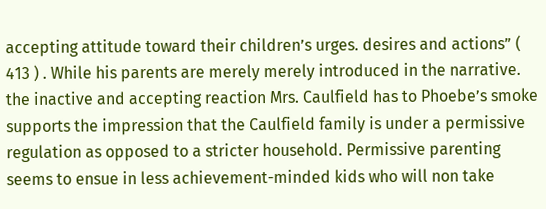accepting attitude toward their children’s urges. desires and actions” ( 413 ) . While his parents are merely merely introduced in the narrative. the inactive and accepting reaction Mrs. Caulfield has to Phoebe’s smoke supports the impression that the Caulfield family is under a permissive regulation as opposed to a stricter household. Permissive parenting seems to ensue in less achievement-minded kids who will non take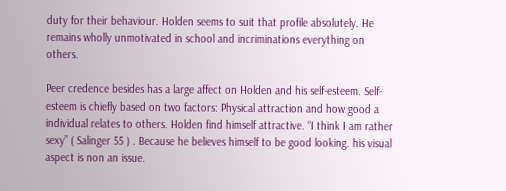duty for their behaviour. Holden seems to suit that profile absolutely. He remains wholly unmotivated in school and incriminations everything on others.

Peer credence besides has a large affect on Holden and his self-esteem. Self-esteem is chiefly based on two factors: Physical attraction and how good a individual relates to others. Holden find himself attractive. “I think I am rather sexy” ( Salinger 55 ) . Because he believes himself to be good looking. his visual aspect is non an issue.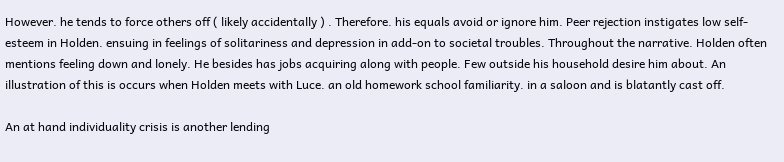However. he tends to force others off ( likely accidentally ) . Therefore. his equals avoid or ignore him. Peer rejection instigates low self-esteem in Holden. ensuing in feelings of solitariness and depression in add-on to societal troubles. Throughout the narrative. Holden often mentions feeling down and lonely. He besides has jobs acquiring along with people. Few outside his household desire him about. An illustration of this is occurs when Holden meets with Luce. an old homework school familiarity. in a saloon and is blatantly cast off.

An at hand individuality crisis is another lending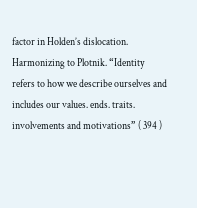factor in Holden’s dislocation. Harmonizing to Plotnik. “Identity refers to how we describe ourselves and includes our values. ends. traits. involvements and motivations” ( 394 )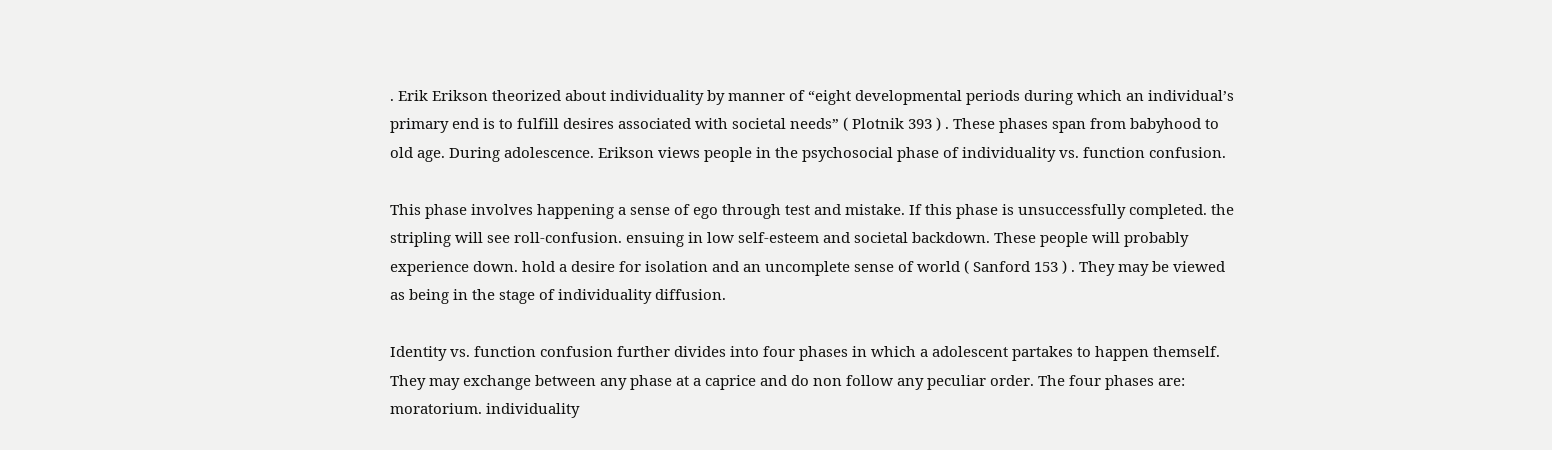. Erik Erikson theorized about individuality by manner of “eight developmental periods during which an individual’s primary end is to fulfill desires associated with societal needs” ( Plotnik 393 ) . These phases span from babyhood to old age. During adolescence. Erikson views people in the psychosocial phase of individuality vs. function confusion.

This phase involves happening a sense of ego through test and mistake. If this phase is unsuccessfully completed. the stripling will see roll-confusion. ensuing in low self-esteem and societal backdown. These people will probably experience down. hold a desire for isolation and an uncomplete sense of world ( Sanford 153 ) . They may be viewed as being in the stage of individuality diffusion.

Identity vs. function confusion further divides into four phases in which a adolescent partakes to happen themself. They may exchange between any phase at a caprice and do non follow any peculiar order. The four phases are: moratorium. individuality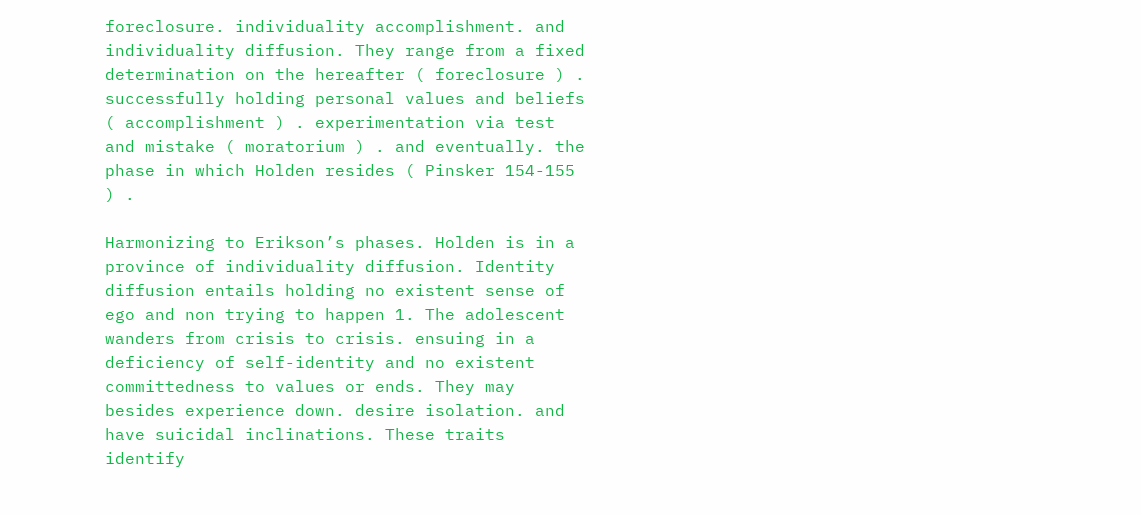foreclosure. individuality accomplishment. and individuality diffusion. They range from a fixed determination on the hereafter ( foreclosure ) . successfully holding personal values and beliefs ( accomplishment ) . experimentation via test and mistake ( moratorium ) . and eventually. the phase in which Holden resides ( Pinsker 154-155 ) .

Harmonizing to Erikson’s phases. Holden is in a province of individuality diffusion. Identity diffusion entails holding no existent sense of ego and non trying to happen 1. The adolescent wanders from crisis to crisis. ensuing in a deficiency of self-identity and no existent committedness to values or ends. They may besides experience down. desire isolation. and have suicidal inclinations. These traits identify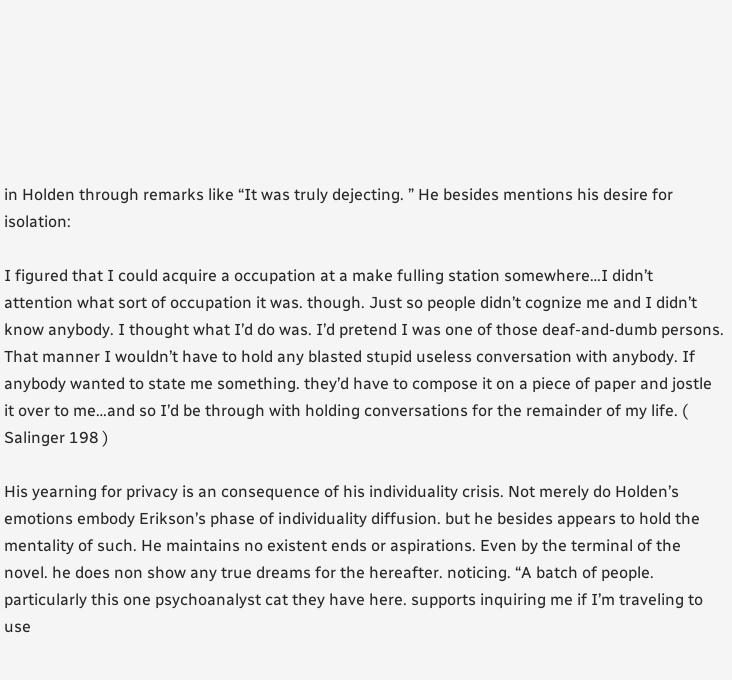in Holden through remarks like “It was truly dejecting. ” He besides mentions his desire for isolation:

I figured that I could acquire a occupation at a make fulling station somewhere…I didn’t attention what sort of occupation it was. though. Just so people didn’t cognize me and I didn’t know anybody. I thought what I’d do was. I’d pretend I was one of those deaf-and-dumb persons. That manner I wouldn’t have to hold any blasted stupid useless conversation with anybody. If anybody wanted to state me something. they’d have to compose it on a piece of paper and jostle it over to me…and so I’d be through with holding conversations for the remainder of my life. ( Salinger 198 )

His yearning for privacy is an consequence of his individuality crisis. Not merely do Holden’s emotions embody Erikson’s phase of individuality diffusion. but he besides appears to hold the mentality of such. He maintains no existent ends or aspirations. Even by the terminal of the novel. he does non show any true dreams for the hereafter. noticing. “A batch of people. particularly this one psychoanalyst cat they have here. supports inquiring me if I’m traveling to use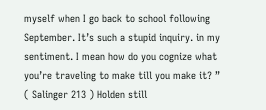myself when I go back to school following September. It’s such a stupid inquiry. in my sentiment. I mean how do you cognize what you’re traveling to make till you make it? ” ( Salinger 213 ) Holden still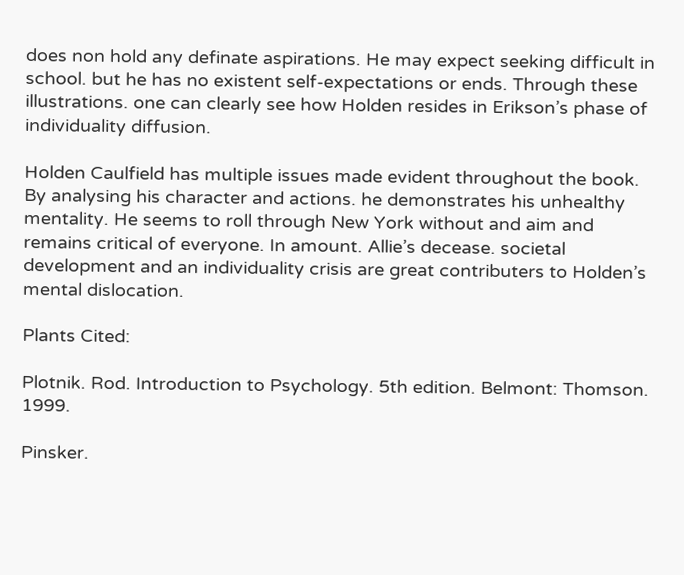does non hold any definate aspirations. He may expect seeking difficult in school. but he has no existent self-expectations or ends. Through these illustrations. one can clearly see how Holden resides in Erikson’s phase of individuality diffusion.

Holden Caulfield has multiple issues made evident throughout the book. By analysing his character and actions. he demonstrates his unhealthy mentality. He seems to roll through New York without and aim and remains critical of everyone. In amount. Allie’s decease. societal development and an individuality crisis are great contributers to Holden’s mental dislocation.

Plants Cited:

Plotnik. Rod. Introduction to Psychology. 5th edition. Belmont: Thomson. 1999.

Pinsker.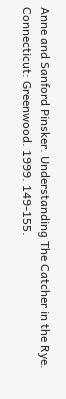Anne and Sanford Pinsker. Understanding The Catcher in the Rye. Connecticut: Greenwood. 1999. 149-155.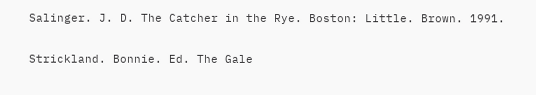Salinger. J. D. The Catcher in the Rye. Boston: Little. Brown. 1991.

Strickland. Bonnie. Ed. The Gale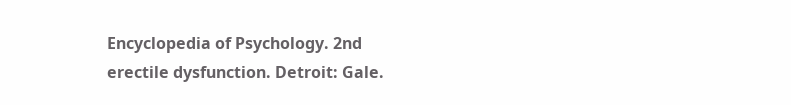Encyclopedia of Psychology. 2nd erectile dysfunction. Detroit: Gale.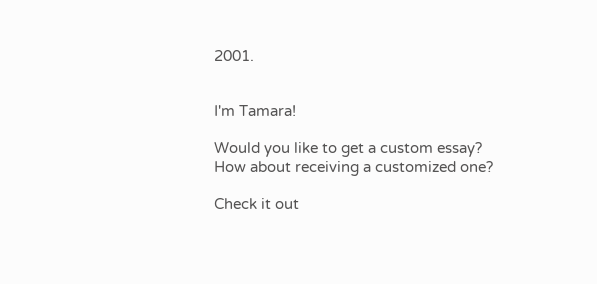2001.


I'm Tamara!

Would you like to get a custom essay? How about receiving a customized one?

Check it out